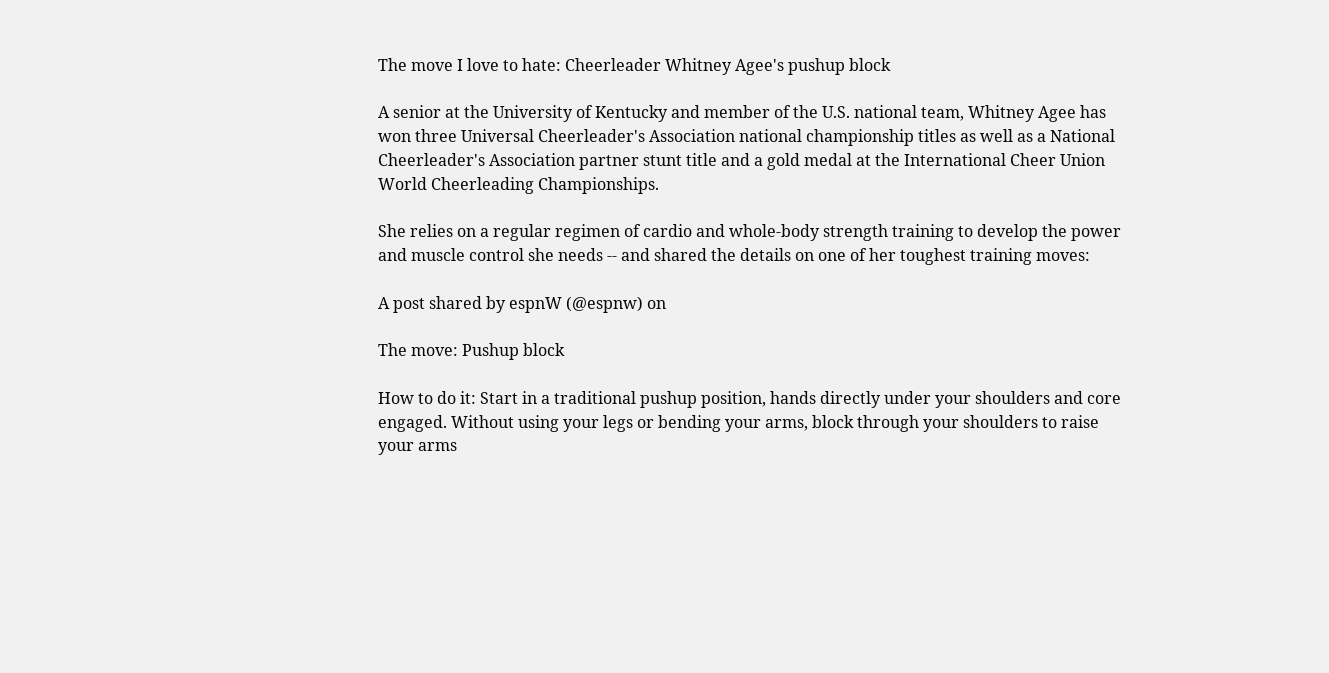The move I love to hate: Cheerleader Whitney Agee's pushup block

A senior at the University of Kentucky and member of the U.S. national team, Whitney Agee has won three Universal Cheerleader's Association national championship titles as well as a National Cheerleader's Association partner stunt title and a gold medal at the International Cheer Union World Cheerleading Championships.

She relies on a regular regimen of cardio and whole-body strength training to develop the power and muscle control she needs -- and shared the details on one of her toughest training moves:

A post shared by espnW (@espnw) on

The move: Pushup block

How to do it: Start in a traditional pushup position, hands directly under your shoulders and core engaged. Without using your legs or bending your arms, block through your shoulders to raise your arms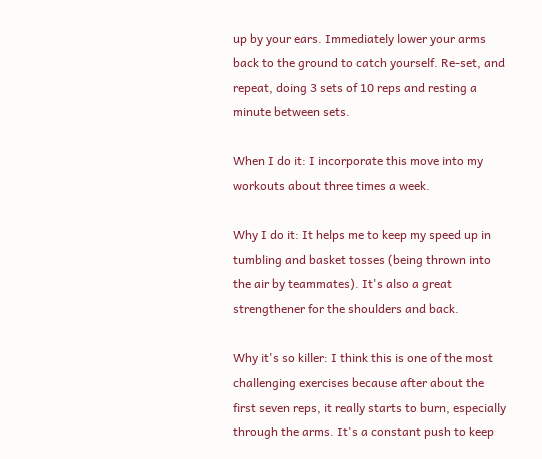up by your ears. Immediately lower your arms back to the ground to catch yourself. Re-set, and repeat, doing 3 sets of 10 reps and resting a minute between sets.

When I do it: I incorporate this move into my workouts about three times a week.

Why I do it: It helps me to keep my speed up in tumbling and basket tosses (being thrown into the air by teammates). It's also a great strengthener for the shoulders and back.

Why it's so killer: I think this is one of the most challenging exercises because after about the first seven reps, it really starts to burn, especially through the arms. It's a constant push to keep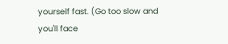yourself fast. (Go too slow and you'll face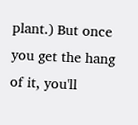plant.) But once you get the hang of it, you'll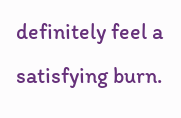definitely feel a satisfying burn.